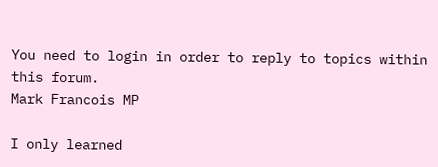You need to login in order to reply to topics within this forum.
Mark Francois MP

I only learned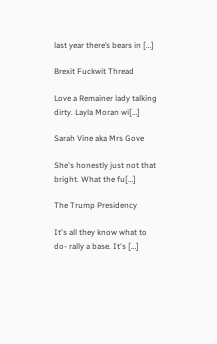last year there’s bears in […]

Brexit Fuckwit Thread

Love a Remainer lady talking dirty. Layla Moran wi[…]

Sarah Vine aka Mrs Gove

She's honestly just not that bright. What the fu[…]

The Trump Presidency

It's all they know what to do- rally a base. It's […]